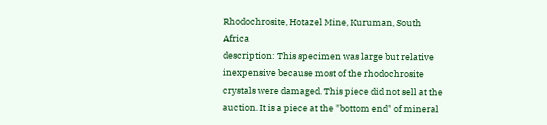Rhodochrosite, Hotazel Mine, Kuruman, South Africa
description: This specimen was large but relative inexpensive because most of the rhodochrosite crystals were damaged. This piece did not sell at the auction. It is a piece at the "bottom end" of mineral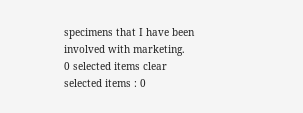specimens that I have been involved with marketing.
0 selected items clear
selected items : 0